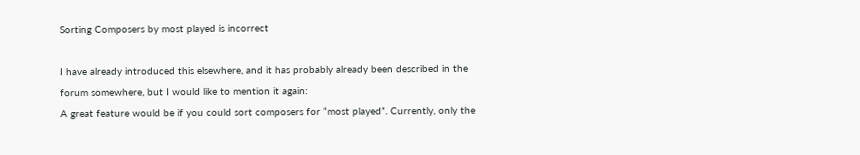Sorting Composers by most played is incorrect

I have already introduced this elsewhere, and it has probably already been described in the forum somewhere, but I would like to mention it again:
A great feature would be if you could sort composers for “most played”. Currently, only the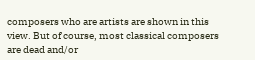composers who are artists are shown in this view. But of course, most classical composers are dead and/or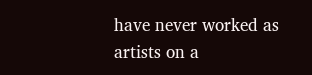have never worked as artists on a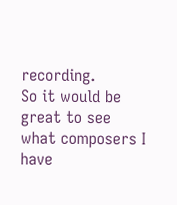recording.
So it would be great to see what composers I have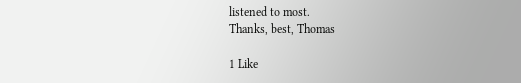listened to most.
Thanks, best, Thomas

1 Like